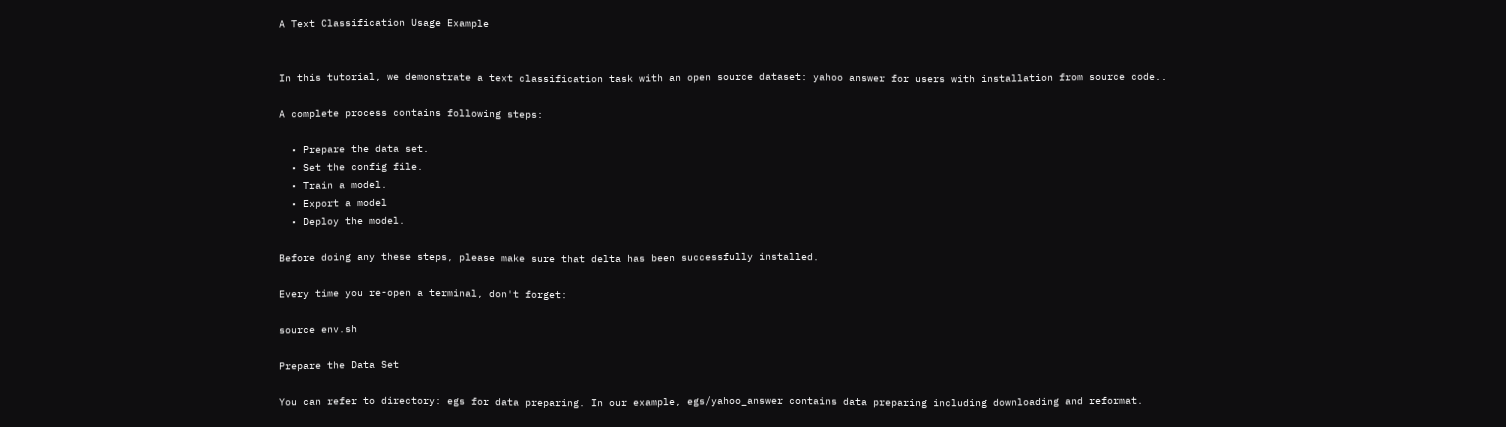A Text Classification Usage Example


In this tutorial, we demonstrate a text classification task with an open source dataset: yahoo answer for users with installation from source code..

A complete process contains following steps:

  • Prepare the data set.
  • Set the config file.
  • Train a model.
  • Export a model
  • Deploy the model.

Before doing any these steps, please make sure that delta has been successfully installed.

Every time you re-open a terminal, don't forget:

source env.sh

Prepare the Data Set

You can refer to directory: egs for data preparing. In our example, egs/yahoo_answer contains data preparing including downloading and reformat.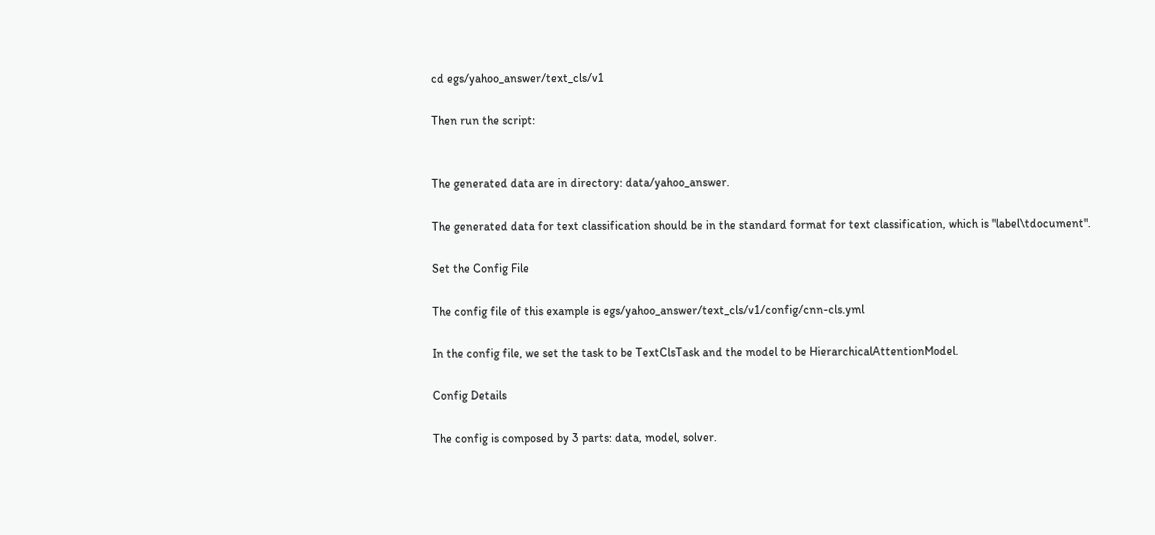cd egs/yahoo_answer/text_cls/v1

Then run the script:


The generated data are in directory: data/yahoo_answer.

The generated data for text classification should be in the standard format for text classification, which is "label\tdocument".

Set the Config File

The config file of this example is egs/yahoo_answer/text_cls/v1/config/cnn-cls.yml

In the config file, we set the task to be TextClsTask and the model to be HierarchicalAttentionModel.

Config Details

The config is composed by 3 parts: data, model, solver.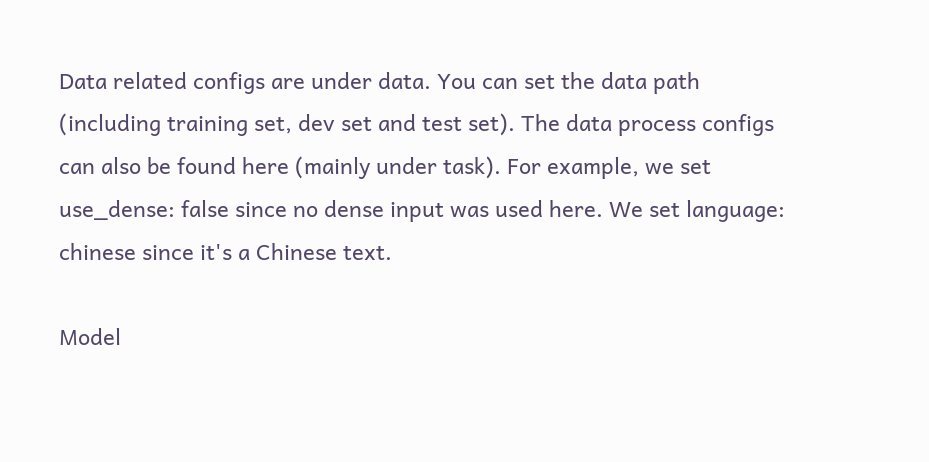Data related configs are under data. You can set the data path (including training set, dev set and test set). The data process configs can also be found here (mainly under task). For example, we set use_dense: false since no dense input was used here. We set language: chinese since it's a Chinese text.

Model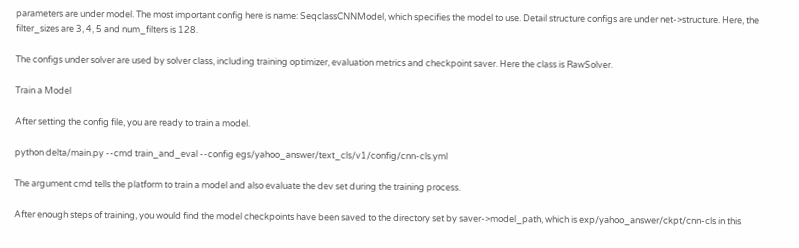parameters are under model. The most important config here is name: SeqclassCNNModel, which specifies the model to use. Detail structure configs are under net->structure. Here, the filter_sizes are 3, 4, 5 and num_filters is 128.

The configs under solver are used by solver class, including training optimizer, evaluation metrics and checkpoint saver. Here the class is RawSolver.

Train a Model

After setting the config file, you are ready to train a model.

python delta/main.py --cmd train_and_eval --config egs/yahoo_answer/text_cls/v1/config/cnn-cls.yml

The argument cmd tells the platform to train a model and also evaluate the dev set during the training process.

After enough steps of training, you would find the model checkpoints have been saved to the directory set by saver->model_path, which is exp/yahoo_answer/ckpt/cnn-cls in this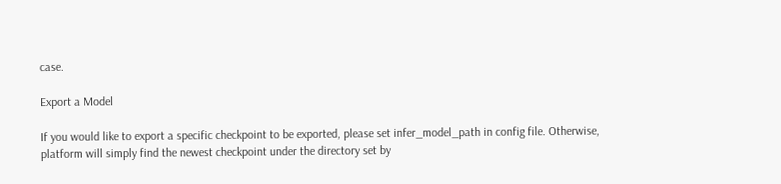case.

Export a Model

If you would like to export a specific checkpoint to be exported, please set infer_model_path in config file. Otherwise, platform will simply find the newest checkpoint under the directory set by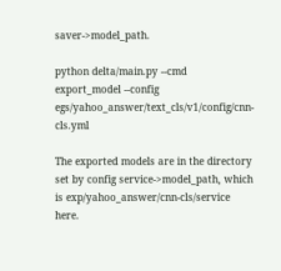saver->model_path.

python delta/main.py --cmd export_model --config egs/yahoo_answer/text_cls/v1/config/cnn-cls.yml

The exported models are in the directory set by config service->model_path, which is exp/yahoo_answer/cnn-cls/service here.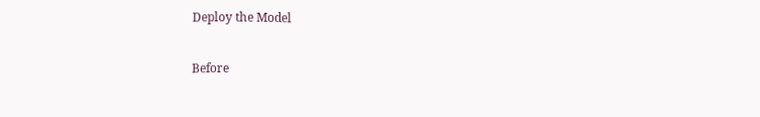Deploy the Model

Before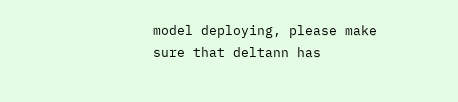model deploying, please make sure that deltann has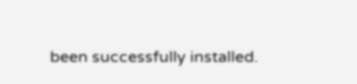been successfully installed.